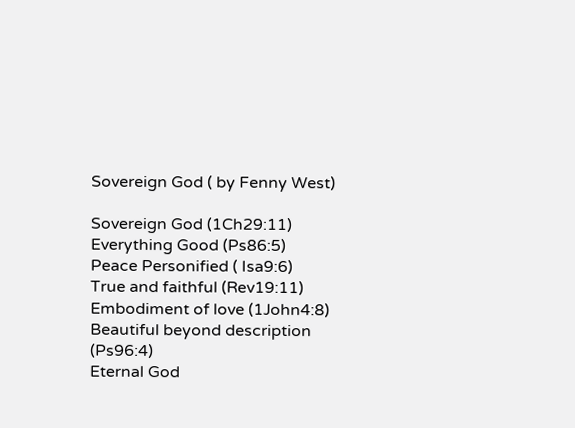Sovereign God ( by Fenny West)

Sovereign God (1Ch29:11)
Everything Good (Ps86:5)
Peace Personified ( Isa9:6)
True and faithful (Rev19:11)
Embodiment of love (1John4:8)
Beautiful beyond description (Ps96:4)
Eternal God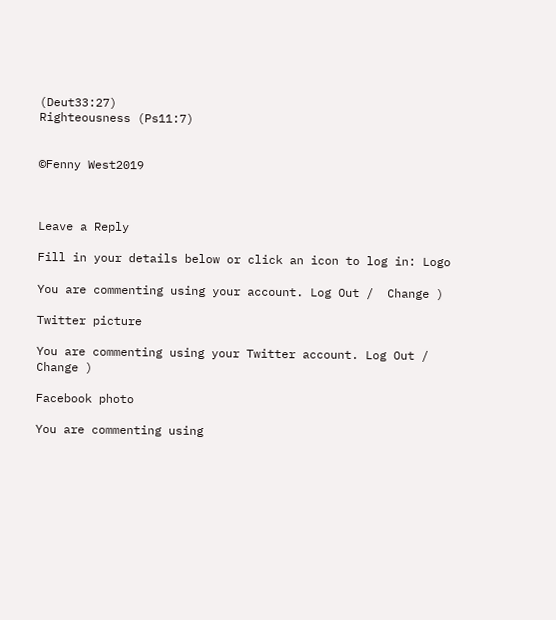(Deut33:27)
Righteousness (Ps11:7)


©Fenny West2019



Leave a Reply

Fill in your details below or click an icon to log in: Logo

You are commenting using your account. Log Out /  Change )

Twitter picture

You are commenting using your Twitter account. Log Out /  Change )

Facebook photo

You are commenting using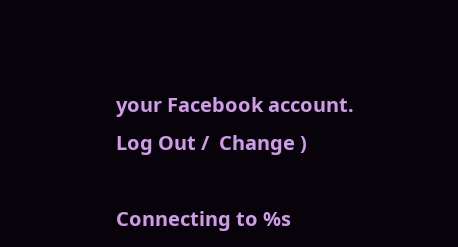your Facebook account. Log Out /  Change )

Connecting to %s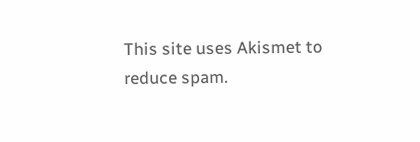This site uses Akismet to reduce spam.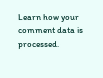Learn how your comment data is processed.